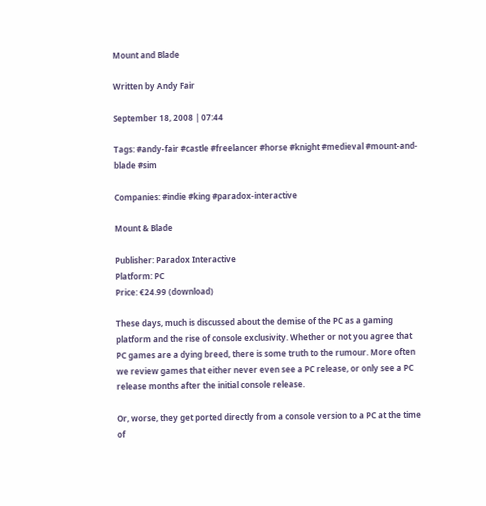Mount and Blade

Written by Andy Fair

September 18, 2008 | 07:44

Tags: #andy-fair #castle #freelancer #horse #knight #medieval #mount-and-blade #sim

Companies: #indie #king #paradox-interactive

Mount & Blade

Publisher: Paradox Interactive
Platform: PC
Price: €24.99 (download)

These days, much is discussed about the demise of the PC as a gaming platform and the rise of console exclusivity. Whether or not you agree that PC games are a dying breed, there is some truth to the rumour. More often we review games that either never even see a PC release, or only see a PC release months after the initial console release.

Or, worse, they get ported directly from a console version to a PC at the time of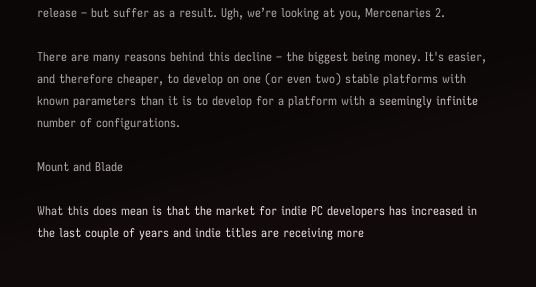release – but suffer as a result. Ugh, we’re looking at you, Mercenaries 2.

There are many reasons behind this decline – the biggest being money. It's easier, and therefore cheaper, to develop on one (or even two) stable platforms with known parameters than it is to develop for a platform with a seemingly infinite number of configurations.

Mount and Blade

What this does mean is that the market for indie PC developers has increased in the last couple of years and indie titles are receiving more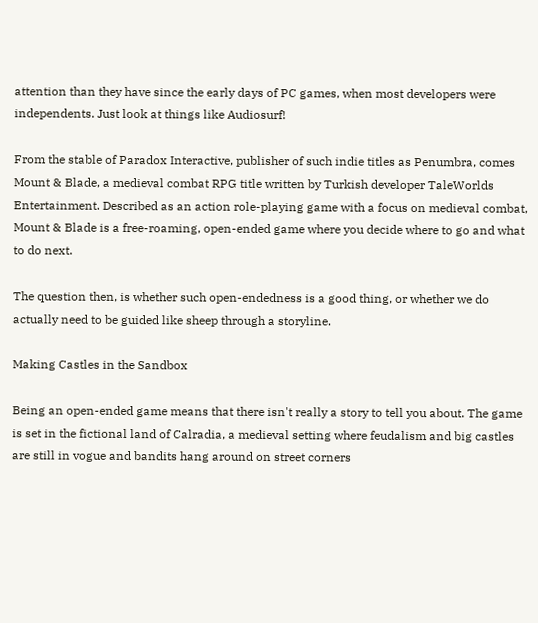attention than they have since the early days of PC games, when most developers were independents. Just look at things like Audiosurf!

From the stable of Paradox Interactive, publisher of such indie titles as Penumbra, comes Mount & Blade, a medieval combat RPG title written by Turkish developer TaleWorlds Entertainment. Described as an action role-playing game with a focus on medieval combat, Mount & Blade is a free-roaming, open-ended game where you decide where to go and what to do next.

The question then, is whether such open-endedness is a good thing, or whether we do actually need to be guided like sheep through a storyline.

Making Castles in the Sandbox

Being an open-ended game means that there isn't really a story to tell you about. The game is set in the fictional land of Calradia, a medieval setting where feudalism and big castles are still in vogue and bandits hang around on street corners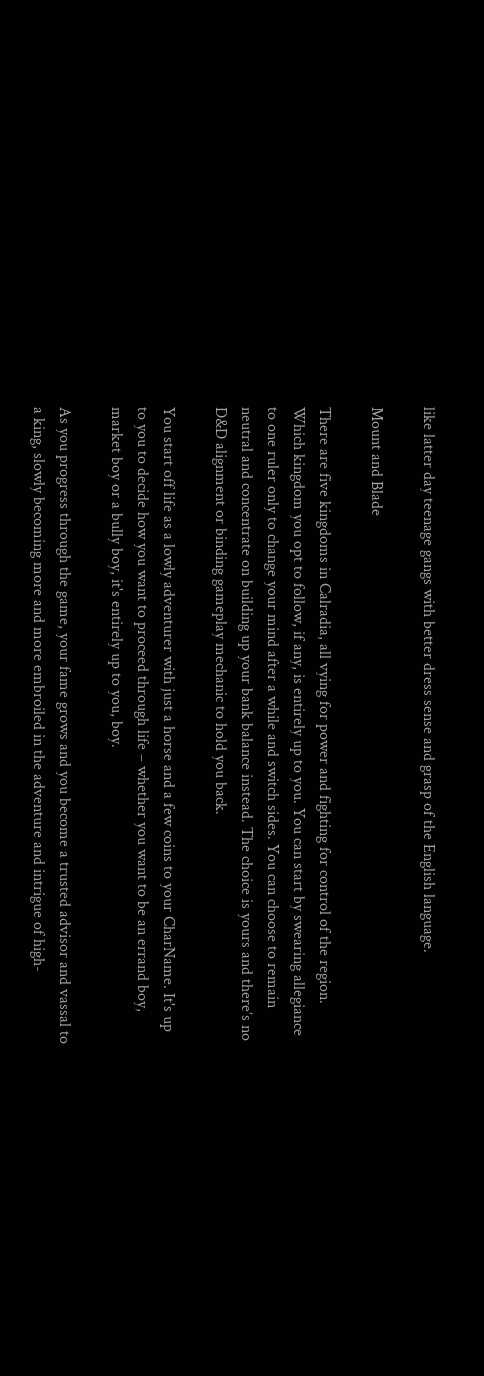like latter day teenage gangs with better dress sense and grasp of the English language.

Mount and Blade

There are five kingdoms in Calradia, all vying for power and fighting for control of the region. Which kingdom you opt to follow, if any, is entirely up to you. You can start by swearing allegiance to one ruler only to change your mind after a while and switch sides. You can choose to remain neutral and concentrate on building up your bank balance instead. The choice is yours and there’s no D&D alignment or binding gameplay mechanic to hold you back.

You start off life as a lowly adventurer with just a horse and a few coins to your CharName. It's up to you to decide how you want to proceed through life – whether you want to be an errand boy, market boy or a bully boy, it's entirely up to you, boy.

As you progress through the game, your fame grows and you become a trusted advisor and vassal to a king, slowly becoming more and more embroiled in the adventure and intrigue of high-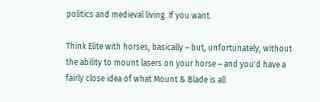politics and medieval living. If you want.

Think Elite with horses, basically – but, unfortunately, without the ability to mount lasers on your horse – and you'd have a fairly close idea of what Mount & Blade is all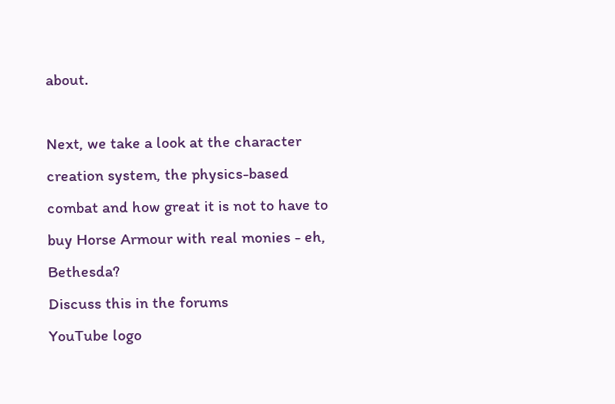about.

Next, we take a look at the character creation system, the physics-based combat and how great it is not to have to buy Horse Armour with real monies - eh, Bethesda?
Discuss this in the forums
YouTube logo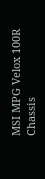MSI MPG Velox 100R Chassis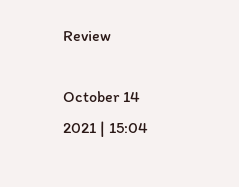Review

October 14 2021 | 15:04